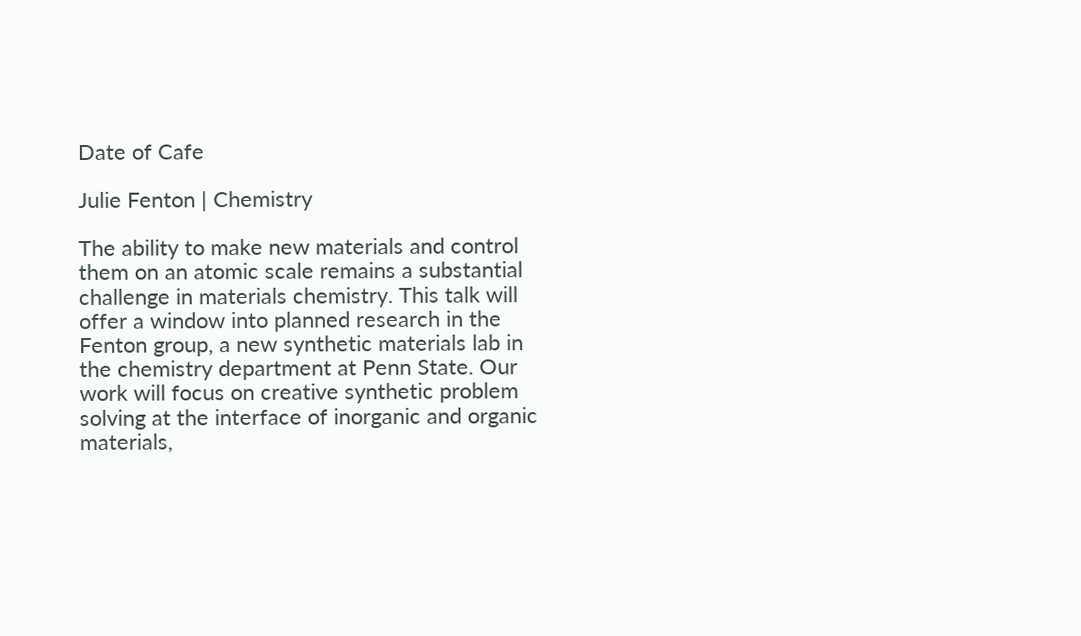Date of Cafe

Julie Fenton | Chemistry

The ability to make new materials and control them on an atomic scale remains a substantial challenge in materials chemistry. This talk will offer a window into planned research in the Fenton group, a new synthetic materials lab in the chemistry department at Penn State. Our work will focus on creative synthetic problem solving at the interface of inorganic and organic materials,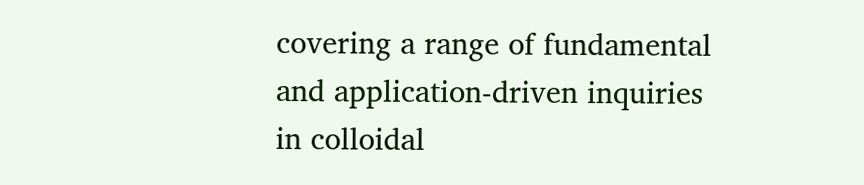covering a range of fundamental and application-driven inquiries in colloidal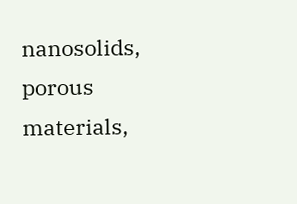nanosolids, porous materials,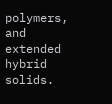polymers, and extended hybrid solids.